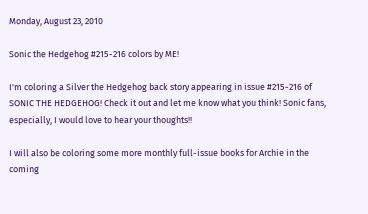Monday, August 23, 2010

Sonic the Hedgehog #215-216 colors by ME!

I'm coloring a Silver the Hedgehog back story appearing in issue #215-216 of SONIC THE HEDGEHOG! Check it out and let me know what you think! Sonic fans, especially, I would love to hear your thoughts!!

I will also be coloring some more monthly full-issue books for Archie in the coming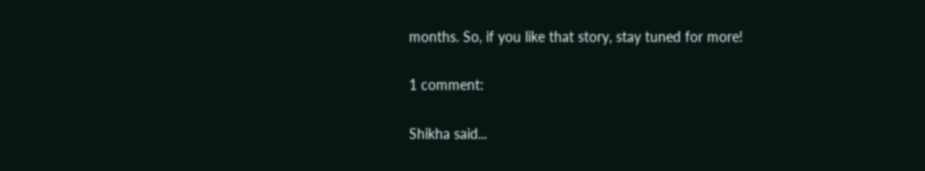months. So, if you like that story, stay tuned for more!

1 comment:

Shikha said...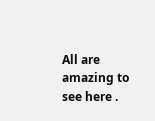All are amazing to see here .